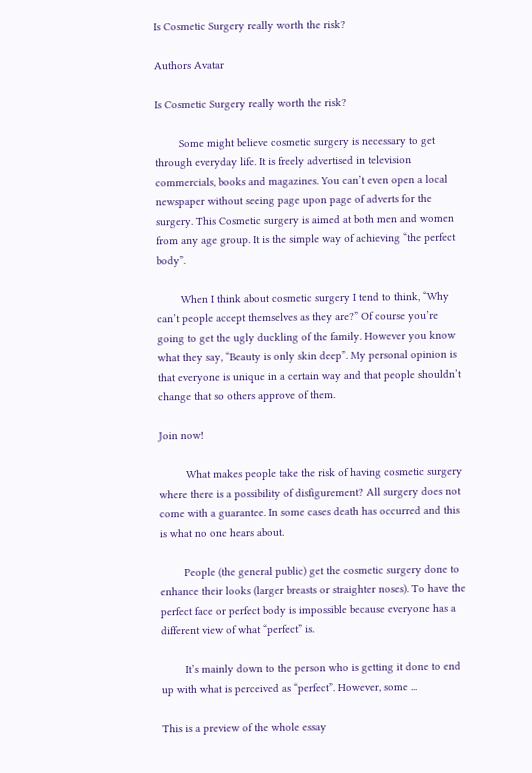Is Cosmetic Surgery really worth the risk?

Authors Avatar

Is Cosmetic Surgery really worth the risk?

        Some might believe cosmetic surgery is necessary to get through everyday life. It is freely advertised in television commercials, books and magazines. You can’t even open a local newspaper without seeing page upon page of adverts for the surgery. This Cosmetic surgery is aimed at both men and women from any age group. It is the simple way of achieving “the perfect body”.

        When I think about cosmetic surgery I tend to think, “Why can’t people accept themselves as they are?” Of course you’re going to get the ugly duckling of the family. However you know what they say, “Beauty is only skin deep”. My personal opinion is that everyone is unique in a certain way and that people shouldn’t change that so others approve of them.

Join now!

         What makes people take the risk of having cosmetic surgery where there is a possibility of disfigurement? All surgery does not come with a guarantee. In some cases death has occurred and this is what no one hears about.

        People (the general public) get the cosmetic surgery done to enhance their looks (larger breasts or straighter noses). To have the perfect face or perfect body is impossible because everyone has a different view of what “perfect” is.

        It’s mainly down to the person who is getting it done to end up with what is perceived as “perfect”. However, some ...

This is a preview of the whole essay